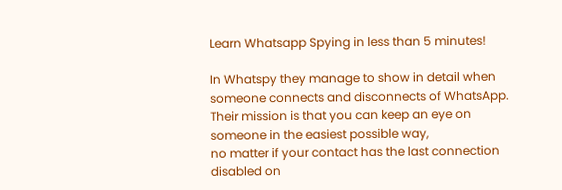Learn Whatsapp Spying in less than 5 minutes!

In Whatspy they manage to show in detail when someone connects and disconnects of WhatsApp. Their mission is that you can keep an eye on someone in the easiest possible way,
no matter if your contact has the last connection disabled on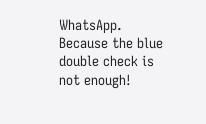WhatsApp. Because the blue double check is not enough!